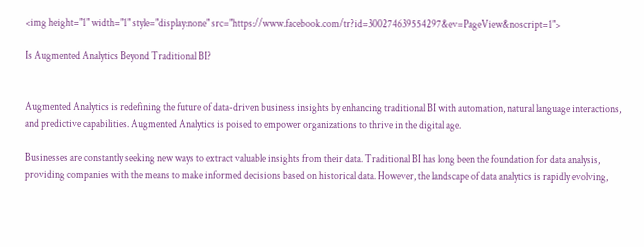<img height="1" width="1" style="display:none" src="https://www.facebook.com/tr?id=300274639554297&ev=PageView&noscript=1">

Is Augmented Analytics Beyond Traditional BI?


Augmented Analytics is redefining the future of data-driven business insights by enhancing traditional BI with automation, natural language interactions, and predictive capabilities. Augmented Analytics is poised to empower organizations to thrive in the digital age.

Businesses are constantly seeking new ways to extract valuable insights from their data. Traditional BI has long been the foundation for data analysis, providing companies with the means to make informed decisions based on historical data. However, the landscape of data analytics is rapidly evolving,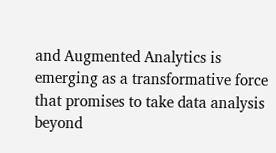and Augmented Analytics is emerging as a transformative force that promises to take data analysis beyond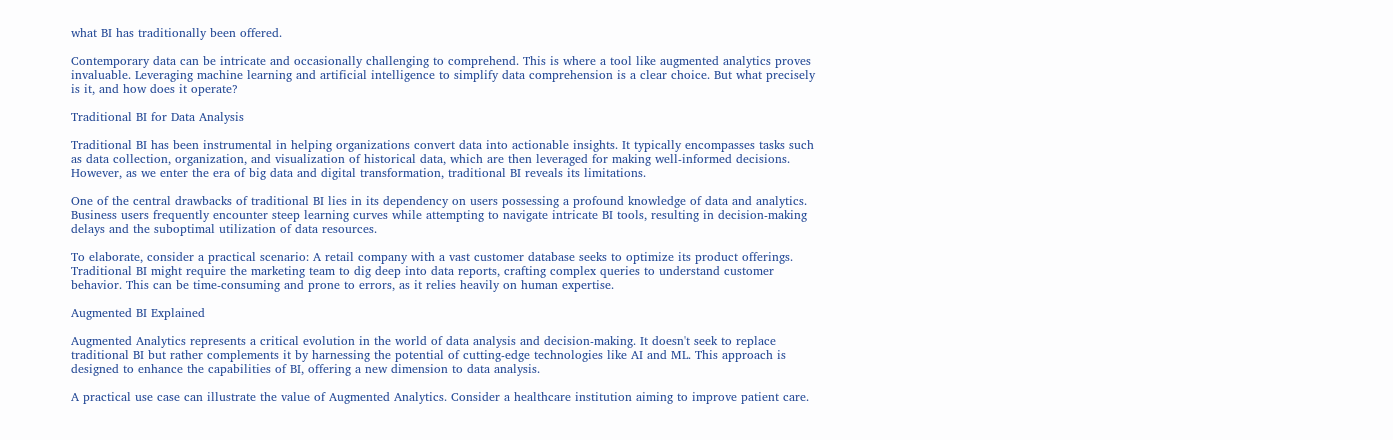what BI has traditionally been offered.

Contemporary data can be intricate and occasionally challenging to comprehend. This is where a tool like augmented analytics proves invaluable. Leveraging machine learning and artificial intelligence to simplify data comprehension is a clear choice. But what precisely is it, and how does it operate?

Traditional BI for Data Analysis

Traditional BI has been instrumental in helping organizations convert data into actionable insights. It typically encompasses tasks such as data collection, organization, and visualization of historical data, which are then leveraged for making well-informed decisions. However, as we enter the era of big data and digital transformation, traditional BI reveals its limitations.

One of the central drawbacks of traditional BI lies in its dependency on users possessing a profound knowledge of data and analytics. Business users frequently encounter steep learning curves while attempting to navigate intricate BI tools, resulting in decision-making delays and the suboptimal utilization of data resources.

To elaborate, consider a practical scenario: A retail company with a vast customer database seeks to optimize its product offerings. Traditional BI might require the marketing team to dig deep into data reports, crafting complex queries to understand customer behavior. This can be time-consuming and prone to errors, as it relies heavily on human expertise.

Augmented BI Explained

Augmented Analytics represents a critical evolution in the world of data analysis and decision-making. It doesn't seek to replace traditional BI but rather complements it by harnessing the potential of cutting-edge technologies like AI and ML. This approach is designed to enhance the capabilities of BI, offering a new dimension to data analysis.

A practical use case can illustrate the value of Augmented Analytics. Consider a healthcare institution aiming to improve patient care.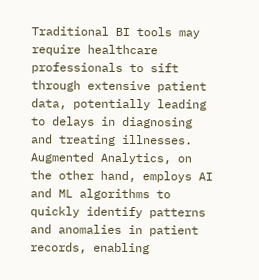Traditional BI tools may require healthcare professionals to sift through extensive patient data, potentially leading to delays in diagnosing and treating illnesses. Augmented Analytics, on the other hand, employs AI and ML algorithms to quickly identify patterns and anomalies in patient records, enabling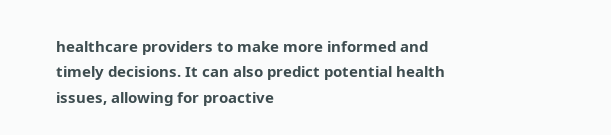healthcare providers to make more informed and timely decisions. It can also predict potential health issues, allowing for proactive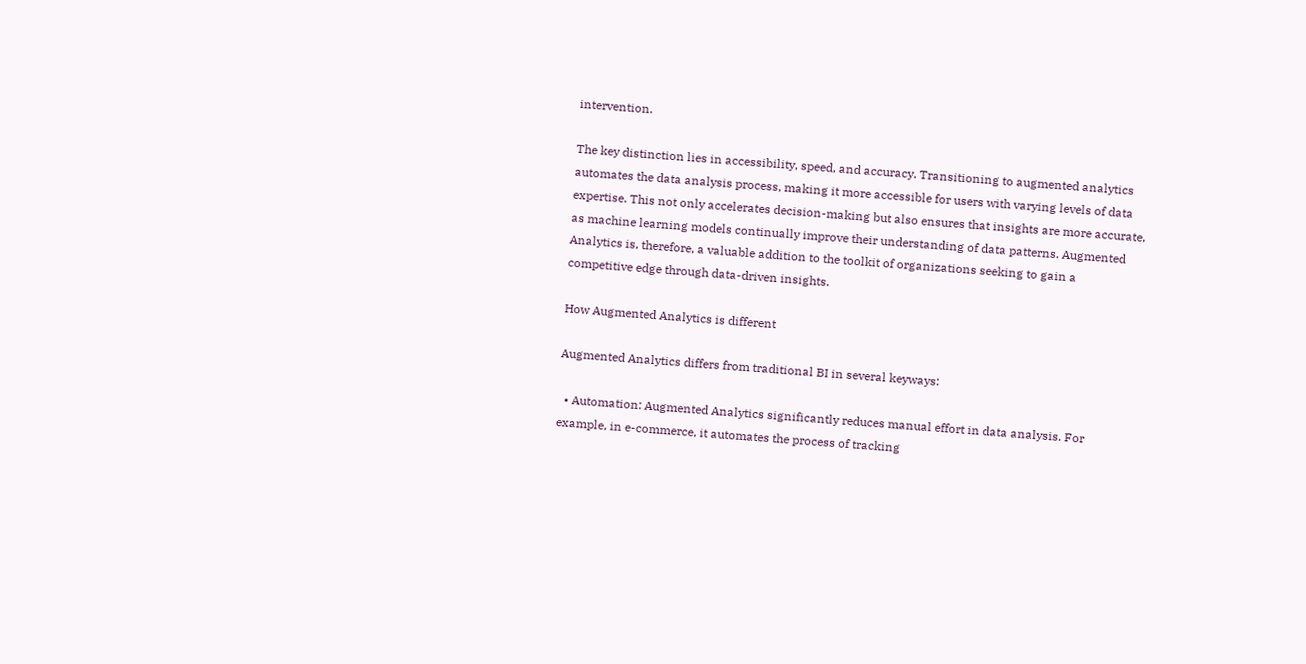intervention.

The key distinction lies in accessibility, speed, and accuracy. Transitioning to augmented analytics automates the data analysis process, making it more accessible for users with varying levels of data expertise. This not only accelerates decision-making but also ensures that insights are more accurate, as machine learning models continually improve their understanding of data patterns. Augmented Analytics is, therefore, a valuable addition to the toolkit of organizations seeking to gain a competitive edge through data-driven insights.

How Augmented Analytics is different

Augmented Analytics differs from traditional BI in several keyways:

  • Automation: Augmented Analytics significantly reduces manual effort in data analysis. For example, in e-commerce, it automates the process of tracking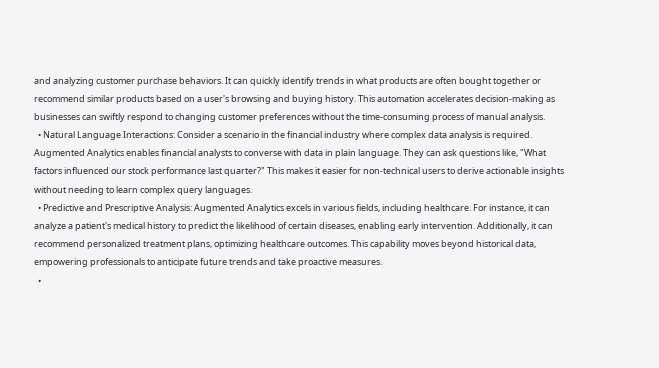and analyzing customer purchase behaviors. It can quickly identify trends in what products are often bought together or recommend similar products based on a user's browsing and buying history. This automation accelerates decision-making as businesses can swiftly respond to changing customer preferences without the time-consuming process of manual analysis.
  • Natural Language Interactions: Consider a scenario in the financial industry where complex data analysis is required. Augmented Analytics enables financial analysts to converse with data in plain language. They can ask questions like, "What factors influenced our stock performance last quarter?" This makes it easier for non-technical users to derive actionable insights without needing to learn complex query languages.
  • Predictive and Prescriptive Analysis: Augmented Analytics excels in various fields, including healthcare. For instance, it can analyze a patient's medical history to predict the likelihood of certain diseases, enabling early intervention. Additionally, it can recommend personalized treatment plans, optimizing healthcare outcomes. This capability moves beyond historical data, empowering professionals to anticipate future trends and take proactive measures.
  •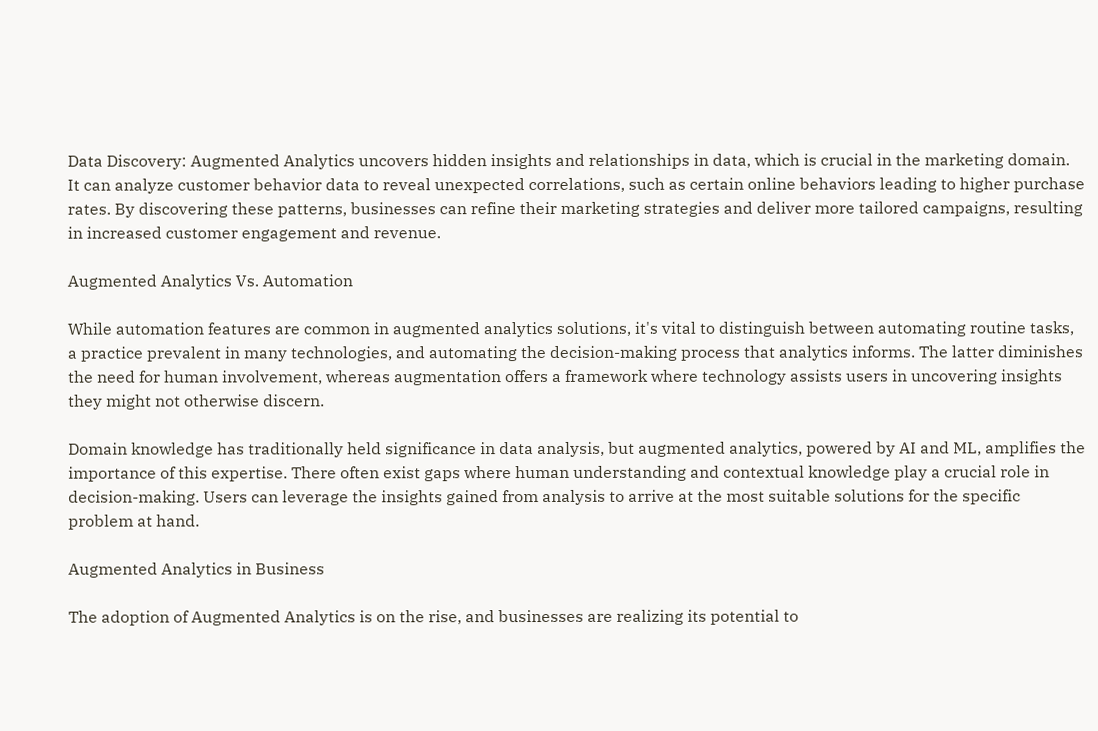Data Discovery: Augmented Analytics uncovers hidden insights and relationships in data, which is crucial in the marketing domain. It can analyze customer behavior data to reveal unexpected correlations, such as certain online behaviors leading to higher purchase rates. By discovering these patterns, businesses can refine their marketing strategies and deliver more tailored campaigns, resulting in increased customer engagement and revenue.

Augmented Analytics Vs. Automation

While automation features are common in augmented analytics solutions, it's vital to distinguish between automating routine tasks, a practice prevalent in many technologies, and automating the decision-making process that analytics informs. The latter diminishes the need for human involvement, whereas augmentation offers a framework where technology assists users in uncovering insights they might not otherwise discern.

Domain knowledge has traditionally held significance in data analysis, but augmented analytics, powered by AI and ML, amplifies the importance of this expertise. There often exist gaps where human understanding and contextual knowledge play a crucial role in decision-making. Users can leverage the insights gained from analysis to arrive at the most suitable solutions for the specific problem at hand.

Augmented Analytics in Business

The adoption of Augmented Analytics is on the rise, and businesses are realizing its potential to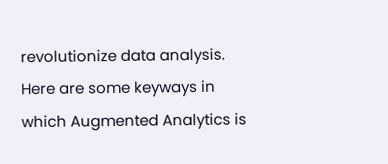revolutionize data analysis. Here are some keyways in which Augmented Analytics is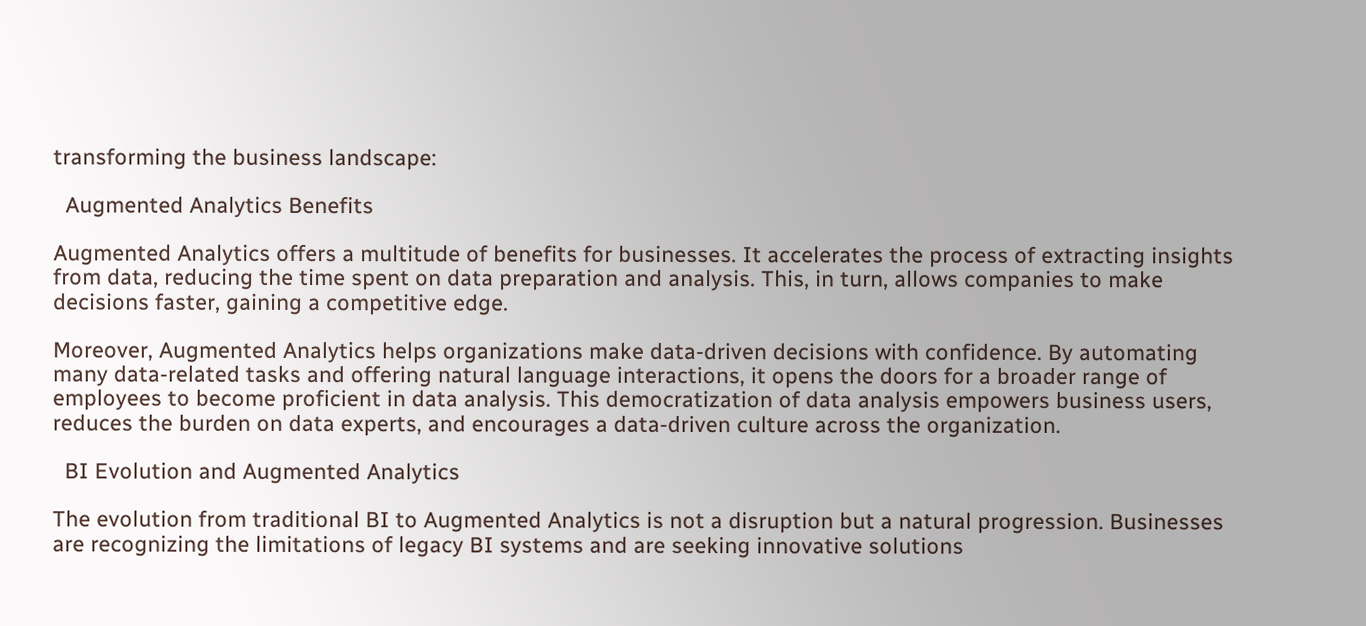transforming the business landscape:

  Augmented Analytics Benefits

Augmented Analytics offers a multitude of benefits for businesses. It accelerates the process of extracting insights from data, reducing the time spent on data preparation and analysis. This, in turn, allows companies to make decisions faster, gaining a competitive edge.

Moreover, Augmented Analytics helps organizations make data-driven decisions with confidence. By automating many data-related tasks and offering natural language interactions, it opens the doors for a broader range of employees to become proficient in data analysis. This democratization of data analysis empowers business users, reduces the burden on data experts, and encourages a data-driven culture across the organization.

  BI Evolution and Augmented Analytics

The evolution from traditional BI to Augmented Analytics is not a disruption but a natural progression. Businesses are recognizing the limitations of legacy BI systems and are seeking innovative solutions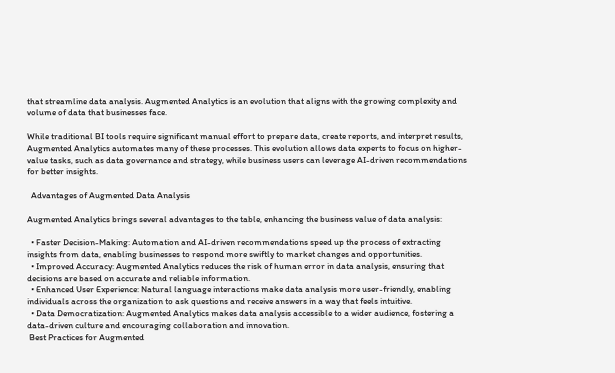that streamline data analysis. Augmented Analytics is an evolution that aligns with the growing complexity and volume of data that businesses face.

While traditional BI tools require significant manual effort to prepare data, create reports, and interpret results, Augmented Analytics automates many of these processes. This evolution allows data experts to focus on higher-value tasks, such as data governance and strategy, while business users can leverage AI-driven recommendations for better insights.

  Advantages of Augmented Data Analysis

Augmented Analytics brings several advantages to the table, enhancing the business value of data analysis:

  • Faster Decision-Making: Automation and AI-driven recommendations speed up the process of extracting insights from data, enabling businesses to respond more swiftly to market changes and opportunities.
  • Improved Accuracy: Augmented Analytics reduces the risk of human error in data analysis, ensuring that decisions are based on accurate and reliable information.
  • Enhanced User Experience: Natural language interactions make data analysis more user-friendly, enabling individuals across the organization to ask questions and receive answers in a way that feels intuitive.
  • Data Democratization: Augmented Analytics makes data analysis accessible to a wider audience, fostering a data-driven culture and encouraging collaboration and innovation.
 Best Practices for Augmented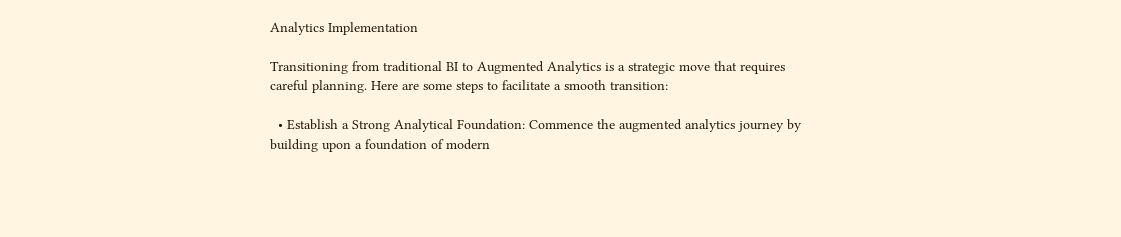Analytics Implementation

Transitioning from traditional BI to Augmented Analytics is a strategic move that requires careful planning. Here are some steps to facilitate a smooth transition:

  • Establish a Strong Analytical Foundation: Commence the augmented analytics journey by building upon a foundation of modern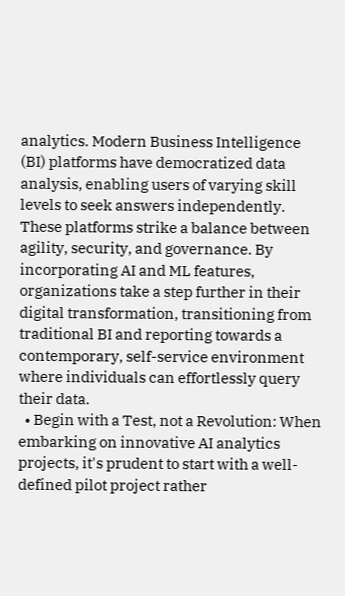analytics. Modern Business Intelligence (BI) platforms have democratized data analysis, enabling users of varying skill levels to seek answers independently. These platforms strike a balance between agility, security, and governance. By incorporating AI and ML features, organizations take a step further in their digital transformation, transitioning from traditional BI and reporting towards a contemporary, self-service environment where individuals can effortlessly query their data.
  • Begin with a Test, not a Revolution: When embarking on innovative AI analytics projects, it's prudent to start with a well-defined pilot project rather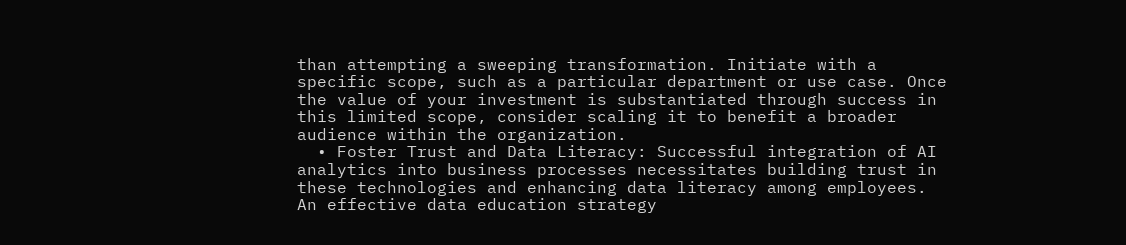than attempting a sweeping transformation. Initiate with a specific scope, such as a particular department or use case. Once the value of your investment is substantiated through success in this limited scope, consider scaling it to benefit a broader audience within the organization.
  • Foster Trust and Data Literacy: Successful integration of AI analytics into business processes necessitates building trust in these technologies and enhancing data literacy among employees. An effective data education strategy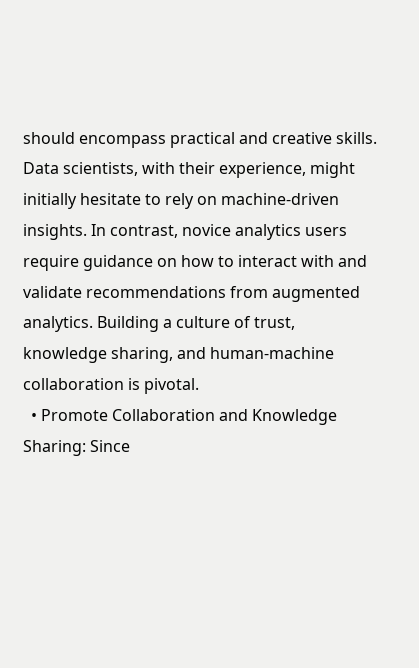should encompass practical and creative skills. Data scientists, with their experience, might initially hesitate to rely on machine-driven insights. In contrast, novice analytics users require guidance on how to interact with and validate recommendations from augmented analytics. Building a culture of trust, knowledge sharing, and human-machine collaboration is pivotal.
  • Promote Collaboration and Knowledge Sharing: Since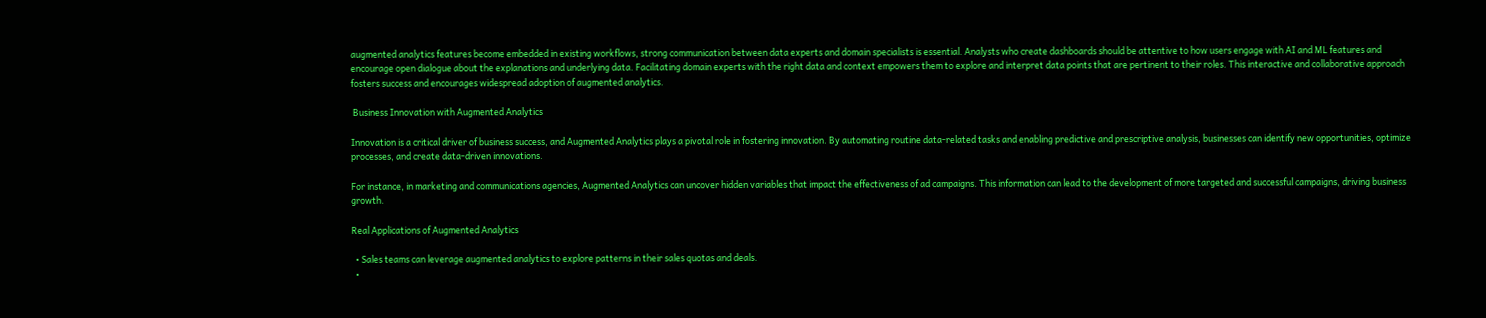augmented analytics features become embedded in existing workflows, strong communication between data experts and domain specialists is essential. Analysts who create dashboards should be attentive to how users engage with AI and ML features and encourage open dialogue about the explanations and underlying data. Facilitating domain experts with the right data and context empowers them to explore and interpret data points that are pertinent to their roles. This interactive and collaborative approach fosters success and encourages widespread adoption of augmented analytics.

 Business Innovation with Augmented Analytics

Innovation is a critical driver of business success, and Augmented Analytics plays a pivotal role in fostering innovation. By automating routine data-related tasks and enabling predictive and prescriptive analysis, businesses can identify new opportunities, optimize processes, and create data-driven innovations.

For instance, in marketing and communications agencies, Augmented Analytics can uncover hidden variables that impact the effectiveness of ad campaigns. This information can lead to the development of more targeted and successful campaigns, driving business growth.

Real Applications of Augmented Analytics

  • Sales teams can leverage augmented analytics to explore patterns in their sales quotas and deals.
  •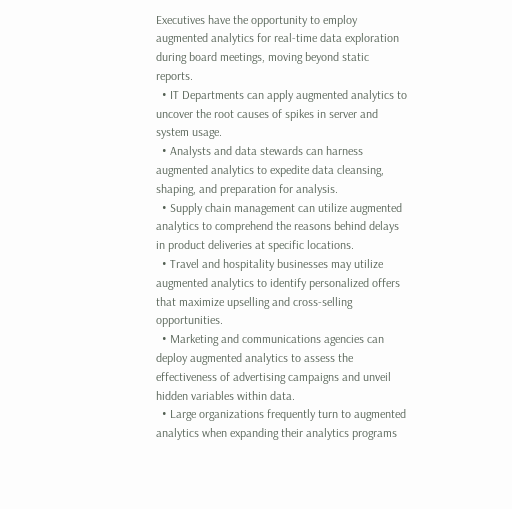Executives have the opportunity to employ augmented analytics for real-time data exploration during board meetings, moving beyond static reports.
  • IT Departments can apply augmented analytics to uncover the root causes of spikes in server and system usage.
  • Analysts and data stewards can harness augmented analytics to expedite data cleansing, shaping, and preparation for analysis.
  • Supply chain management can utilize augmented analytics to comprehend the reasons behind delays in product deliveries at specific locations.
  • Travel and hospitality businesses may utilize augmented analytics to identify personalized offers that maximize upselling and cross-selling opportunities.
  • Marketing and communications agencies can deploy augmented analytics to assess the effectiveness of advertising campaigns and unveil hidden variables within data.
  • Large organizations frequently turn to augmented analytics when expanding their analytics programs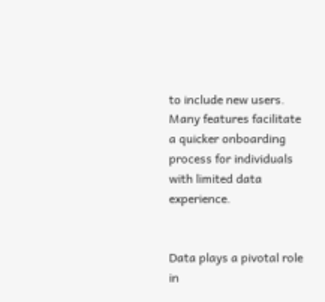to include new users. Many features facilitate a quicker onboarding process for individuals with limited data experience.


Data plays a pivotal role in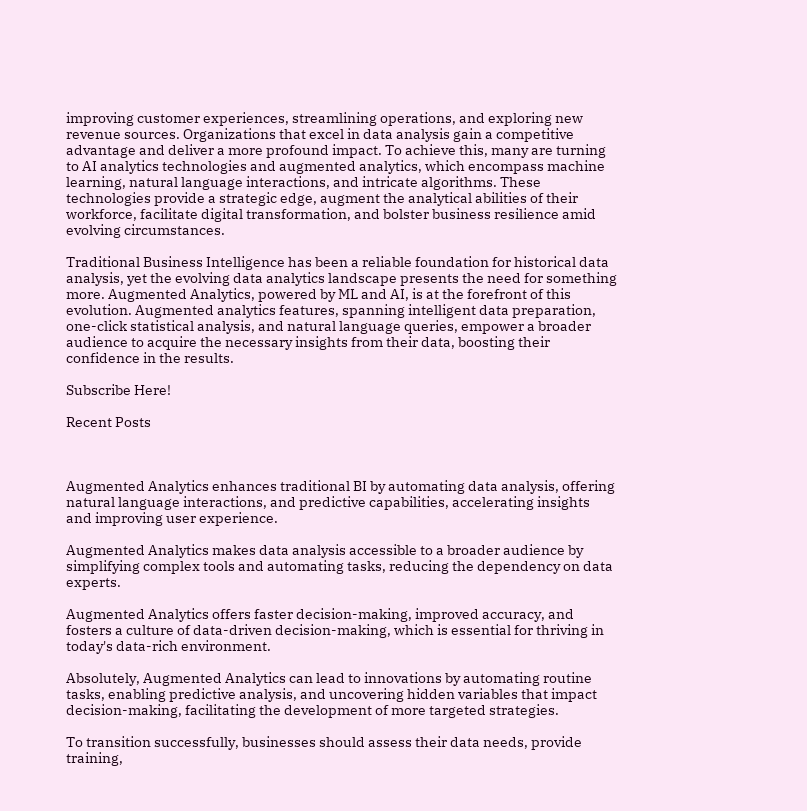improving customer experiences, streamlining operations, and exploring new revenue sources. Organizations that excel in data analysis gain a competitive advantage and deliver a more profound impact. To achieve this, many are turning to AI analytics technologies and augmented analytics, which encompass machine learning, natural language interactions, and intricate algorithms. These technologies provide a strategic edge, augment the analytical abilities of their workforce, facilitate digital transformation, and bolster business resilience amid evolving circumstances.

Traditional Business Intelligence has been a reliable foundation for historical data analysis, yet the evolving data analytics landscape presents the need for something more. Augmented Analytics, powered by ML and AI, is at the forefront of this evolution. Augmented analytics features, spanning intelligent data preparation, one-click statistical analysis, and natural language queries, empower a broader audience to acquire the necessary insights from their data, boosting their confidence in the results.

Subscribe Here!

Recent Posts



Augmented Analytics enhances traditional BI by automating data analysis, offering natural language interactions, and predictive capabilities, accelerating insights and improving user experience.

Augmented Analytics makes data analysis accessible to a broader audience by simplifying complex tools and automating tasks, reducing the dependency on data experts.

Augmented Analytics offers faster decision-making, improved accuracy, and fosters a culture of data-driven decision-making, which is essential for thriving in today's data-rich environment.

Absolutely, Augmented Analytics can lead to innovations by automating routine tasks, enabling predictive analysis, and uncovering hidden variables that impact decision-making, facilitating the development of more targeted strategies.

To transition successfully, businesses should assess their data needs, provide training,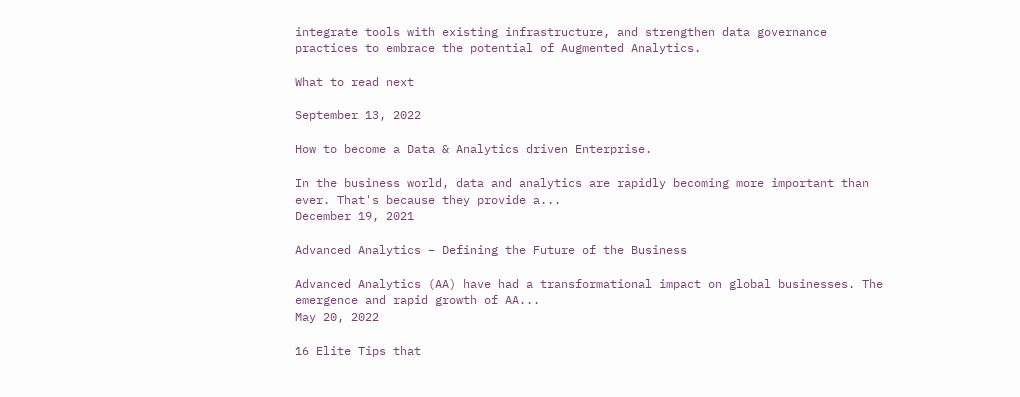integrate tools with existing infrastructure, and strengthen data governance practices to embrace the potential of Augmented Analytics.

What to read next

September 13, 2022

How to become a Data & Analytics driven Enterprise.

In the business world, data and analytics are rapidly becoming more important than ever. That's because they provide a...
December 19, 2021

Advanced Analytics – Defining the Future of the Business

Advanced Analytics (AA) have had a transformational impact on global businesses. The emergence and rapid growth of AA...
May 20, 2022

16 Elite Tips that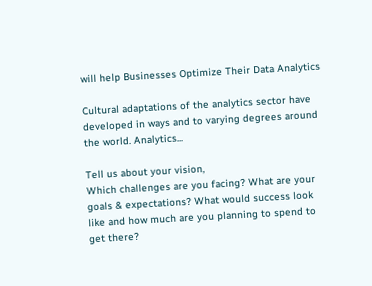will help Businesses Optimize Their Data Analytics

Cultural adaptations of the analytics sector have developed in ways and to varying degrees around the world. Analytics...

Tell us about your vision,
Which challenges are you facing? What are your goals & expectations? What would success look like and how much are you planning to spend to get there?